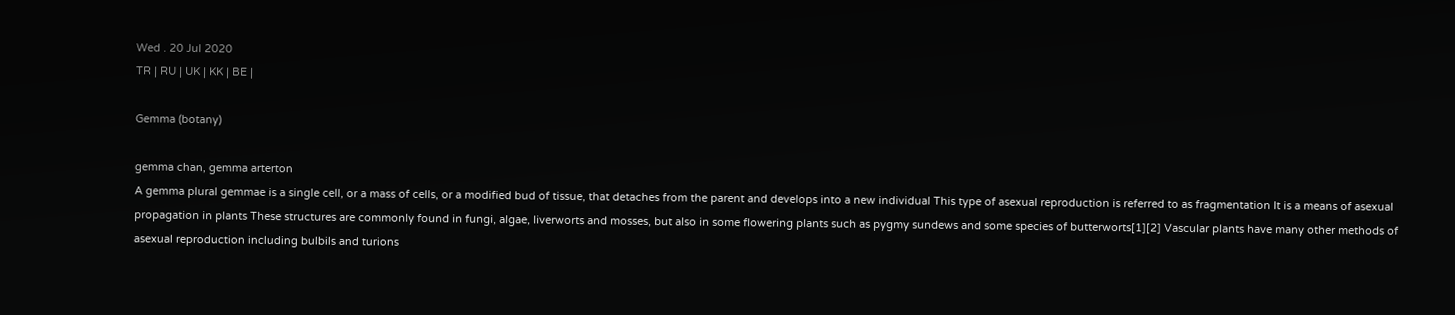Wed . 20 Jul 2020
TR | RU | UK | KK | BE |

Gemma (botany)

gemma chan, gemma arterton
A gemma plural gemmae is a single cell, or a mass of cells, or a modified bud of tissue, that detaches from the parent and develops into a new individual This type of asexual reproduction is referred to as fragmentation It is a means of asexual propagation in plants These structures are commonly found in fungi, algae, liverworts and mosses, but also in some flowering plants such as pygmy sundews and some species of butterworts[1][2] Vascular plants have many other methods of asexual reproduction including bulbils and turions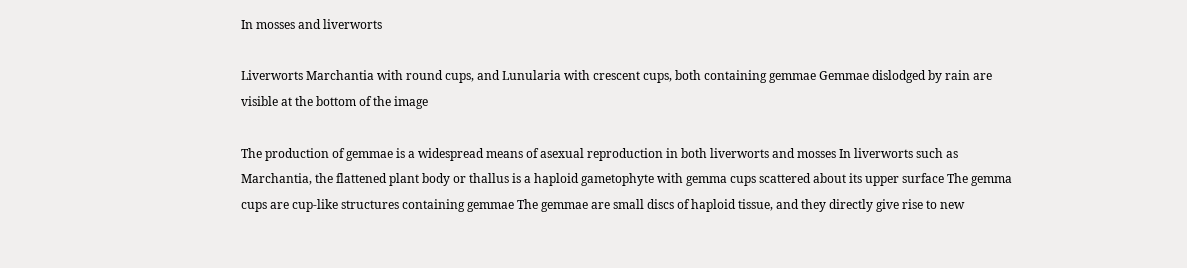In mosses and liverworts

Liverworts Marchantia with round cups, and Lunularia with crescent cups, both containing gemmae Gemmae dislodged by rain are visible at the bottom of the image

The production of gemmae is a widespread means of asexual reproduction in both liverworts and mosses In liverworts such as Marchantia, the flattened plant body or thallus is a haploid gametophyte with gemma cups scattered about its upper surface The gemma cups are cup-like structures containing gemmae The gemmae are small discs of haploid tissue, and they directly give rise to new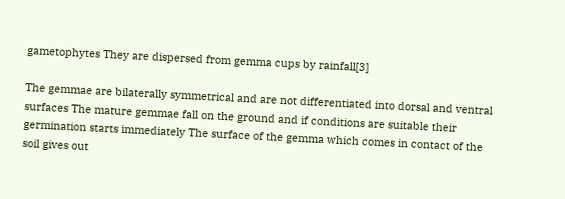gametophytes They are dispersed from gemma cups by rainfall[3]

The gemmae are bilaterally symmetrical and are not differentiated into dorsal and ventral surfaces The mature gemmae fall on the ground and if conditions are suitable their germination starts immediately The surface of the gemma which comes in contact of the soil gives out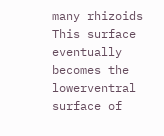many rhizoids This surface eventually becomes the lowerventral surface of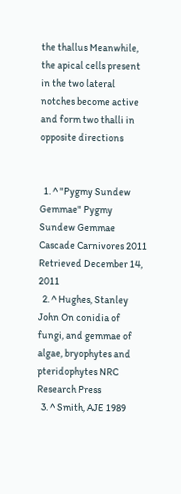the thallus Meanwhile, the apical cells present in the two lateral notches become active and form two thalli in opposite directions


  1. ^ "Pygmy Sundew Gemmae" Pygmy Sundew Gemmae Cascade Carnivores 2011 Retrieved December 14, 2011
  2. ^ Hughes, Stanley John On conidia of fungi, and gemmae of algae, bryophytes and pteridophytes NRC Research Press
  3. ^ Smith, AJE 1989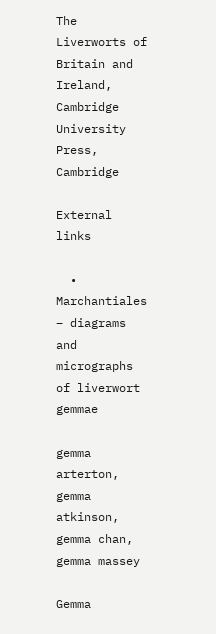The Liverworts of Britain and Ireland, Cambridge University Press, Cambridge

External links

  • Marchantiales – diagrams and micrographs of liverwort gemmae

gemma arterton, gemma atkinson, gemma chan, gemma massey

Gemma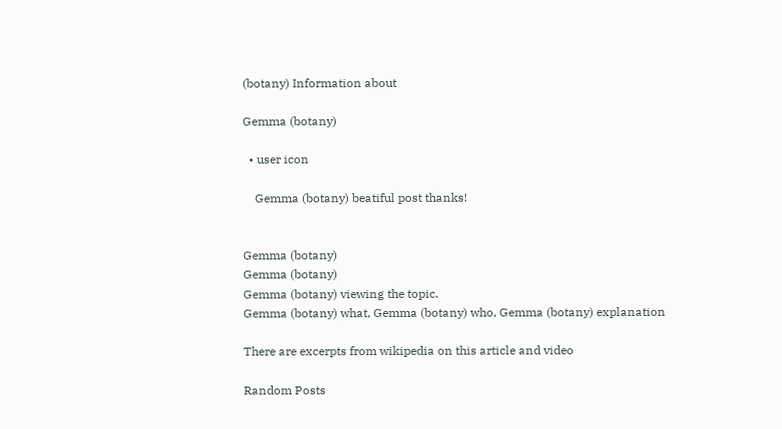(botany) Information about

Gemma (botany)

  • user icon

    Gemma (botany) beatiful post thanks!


Gemma (botany)
Gemma (botany)
Gemma (botany) viewing the topic.
Gemma (botany) what, Gemma (botany) who, Gemma (botany) explanation

There are excerpts from wikipedia on this article and video

Random Posts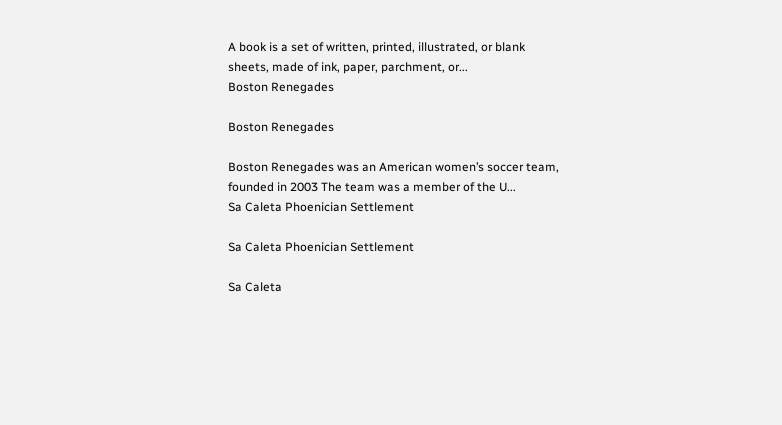A book is a set of written, printed, illustrated, or blank sheets, made of ink, paper, parchment, or...
Boston Renegades

Boston Renegades

Boston Renegades was an American women’s soccer team, founded in 2003 The team was a member of the U...
Sa Caleta Phoenician Settlement

Sa Caleta Phoenician Settlement

Sa Caleta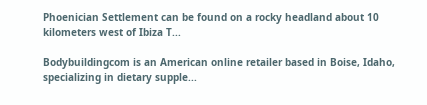Phoenician Settlement can be found on a rocky headland about 10 kilometers west of Ibiza T...

Bodybuildingcom is an American online retailer based in Boise, Idaho, specializing in dietary supple...